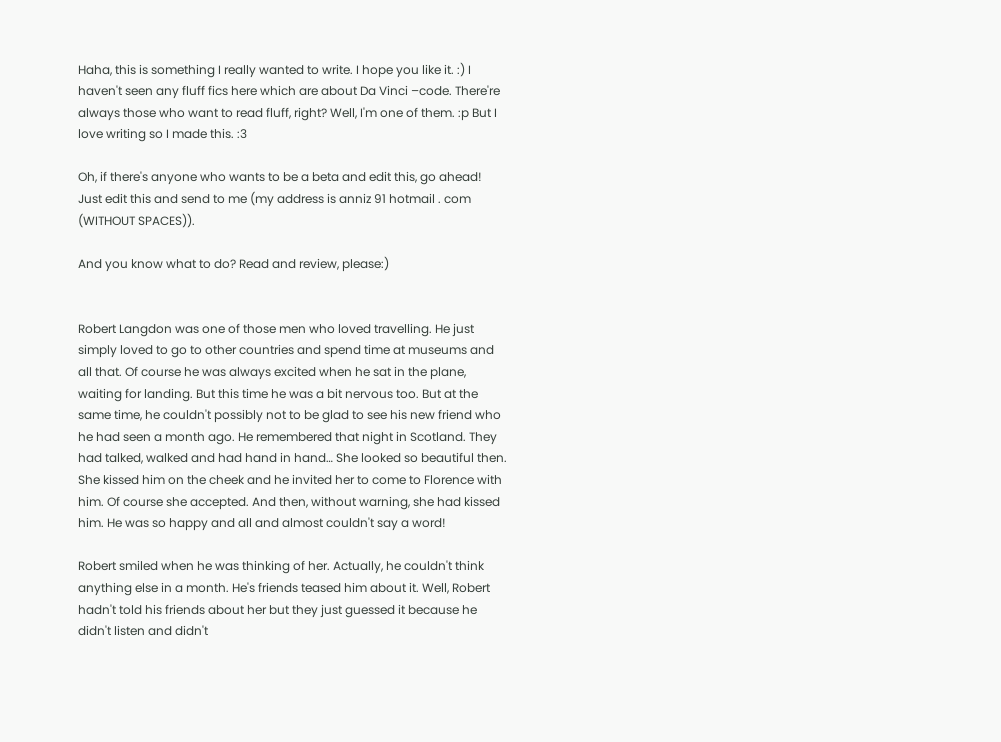Haha, this is something I really wanted to write. I hope you like it. :) I haven't seen any fluff fics here which are about Da Vinci –code. There're always those who want to read fluff, right? Well, I'm one of them. :p But I love writing so I made this. :3

Oh, if there's anyone who wants to be a beta and edit this, go ahead! Just edit this and send to me (my address is anniz 91 hotmail . com (WITHOUT SPACES)).

And you know what to do? Read and review, please:)


Robert Langdon was one of those men who loved travelling. He just simply loved to go to other countries and spend time at museums and all that. Of course he was always excited when he sat in the plane, waiting for landing. But this time he was a bit nervous too. But at the same time, he couldn't possibly not to be glad to see his new friend who he had seen a month ago. He remembered that night in Scotland. They had talked, walked and had hand in hand… She looked so beautiful then. She kissed him on the cheek and he invited her to come to Florence with him. Of course she accepted. And then, without warning, she had kissed him. He was so happy and all and almost couldn't say a word!

Robert smiled when he was thinking of her. Actually, he couldn't think anything else in a month. He's friends teased him about it. Well, Robert hadn't told his friends about her but they just guessed it because he didn't listen and didn't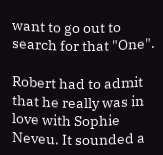want to go out to search for that "One".

Robert had to admit that he really was in love with Sophie Neveu. It sounded a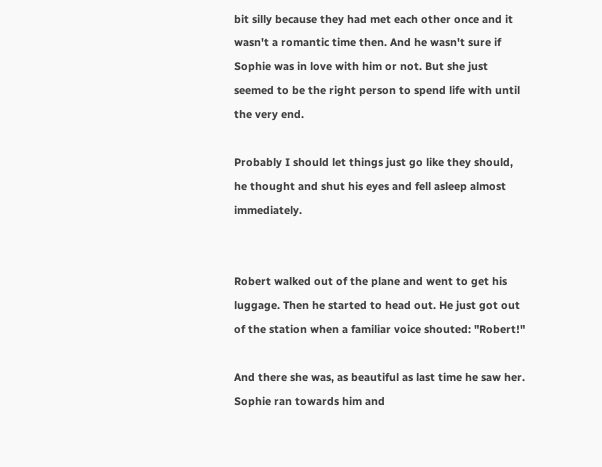bit silly because they had met each other once and it wasn't a romantic time then. And he wasn't sure if Sophie was in love with him or not. But she just seemed to be the right person to spend life with until the very end.

Probably I should let things just go like they should, he thought and shut his eyes and fell asleep almost immediately.


Robert walked out of the plane and went to get his luggage. Then he started to head out. He just got out of the station when a familiar voice shouted: "Robert!"

And there she was, as beautiful as last time he saw her. Sophie ran towards him and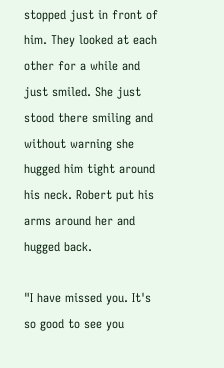stopped just in front of him. They looked at each other for a while and just smiled. She just stood there smiling and without warning she hugged him tight around his neck. Robert put his arms around her and hugged back.

"I have missed you. It's so good to see you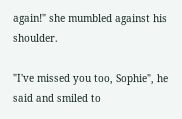again!" she mumbled against his shoulder.

"I've missed you too, Sophie", he said and smiled to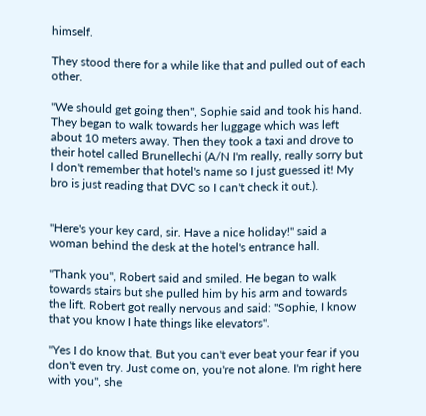himself.

They stood there for a while like that and pulled out of each other.

"We should get going then", Sophie said and took his hand. They began to walk towards her luggage which was left about 10 meters away. Then they took a taxi and drove to their hotel called Brunellechi (A/N I'm really, really sorry but I don't remember that hotel's name so I just guessed it! My bro is just reading that DVC so I can't check it out.).


"Here's your key card, sir. Have a nice holiday!" said a woman behind the desk at the hotel's entrance hall.

"Thank you", Robert said and smiled. He began to walk towards stairs but she pulled him by his arm and towards the lift. Robert got really nervous and said: "Sophie, I know that you know I hate things like elevators".

"Yes I do know that. But you can't ever beat your fear if you don't even try. Just come on, you're not alone. I'm right here with you", she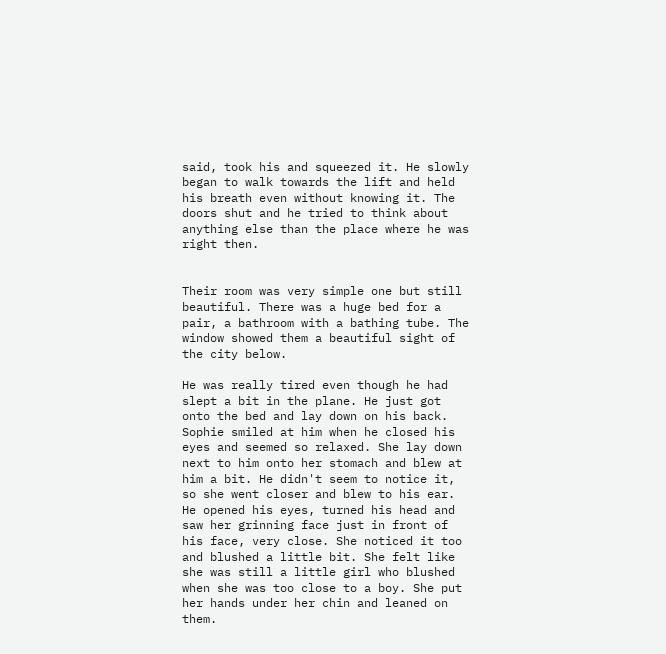said, took his and squeezed it. He slowly began to walk towards the lift and held his breath even without knowing it. The doors shut and he tried to think about anything else than the place where he was right then.


Their room was very simple one but still beautiful. There was a huge bed for a pair, a bathroom with a bathing tube. The window showed them a beautiful sight of the city below.

He was really tired even though he had slept a bit in the plane. He just got onto the bed and lay down on his back. Sophie smiled at him when he closed his eyes and seemed so relaxed. She lay down next to him onto her stomach and blew at him a bit. He didn't seem to notice it, so she went closer and blew to his ear. He opened his eyes, turned his head and saw her grinning face just in front of his face, very close. She noticed it too and blushed a little bit. She felt like she was still a little girl who blushed when she was too close to a boy. She put her hands under her chin and leaned on them.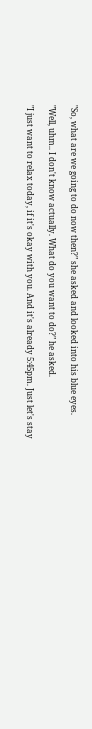"So, what are we going to do now then?" she asked and looked into his blue eyes.

"Well, uhm.. I don't know actually. What do you want to do?" he asked.

"I just want to relax today, if it's okay with you. And it's already 5:45pm. Just let's stay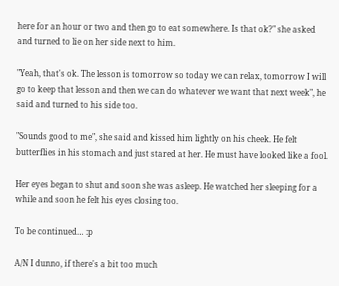here for an hour or two and then go to eat somewhere. Is that ok?" she asked and turned to lie on her side next to him.

"Yeah, that's ok. The lesson is tomorrow so today we can relax, tomorrow I will go to keep that lesson and then we can do whatever we want that next week", he said and turned to his side too.

"Sounds good to me", she said and kissed him lightly on his cheek. He felt butterflies in his stomach and just stared at her. He must have looked like a fool.

Her eyes began to shut and soon she was asleep. He watched her sleeping for a while and soon he felt his eyes closing too.

To be continued… :p

A/N I dunno, if there's a bit too much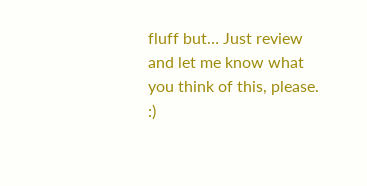fluff but… Just review and let me know what you think of this, please. :)